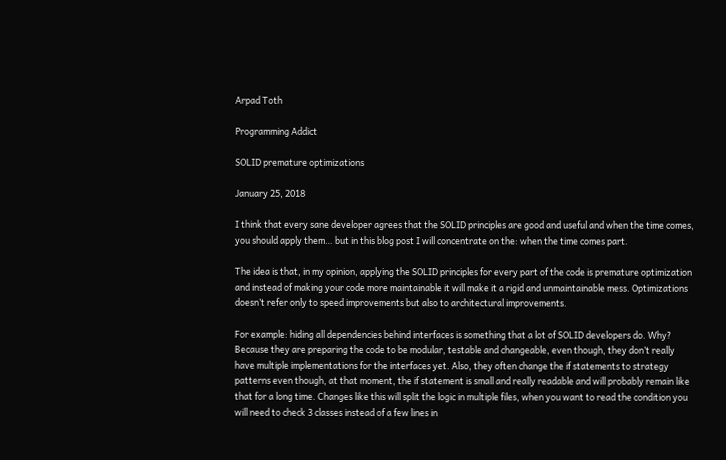Arpad Toth

Programming Addict

SOLID premature optimizations

January 25, 2018

I think that every sane developer agrees that the SOLID principles are good and useful and when the time comes, you should apply them… but in this blog post I will concentrate on the: when the time comes part.

The idea is that, in my opinion, applying the SOLID principles for every part of the code is premature optimization and instead of making your code more maintainable it will make it a rigid and unmaintainable mess. Optimizations doesn’t refer only to speed improvements but also to architectural improvements.

For example: hiding all dependencies behind interfaces is something that a lot of SOLID developers do. Why? Because they are preparing the code to be modular, testable and changeable, even though, they don’t really have multiple implementations for the interfaces yet. Also, they often change the if statements to strategy patterns even though, at that moment, the if statement is small and really readable and will probably remain like that for a long time. Changes like this will split the logic in multiple files, when you want to read the condition you will need to check 3 classes instead of a few lines in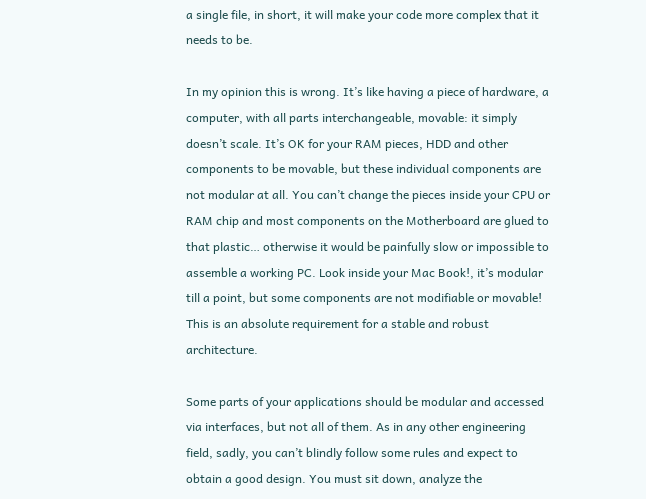a single file, in short, it will make your code more complex that it needs to be.

In my opinion this is wrong. It’s like having a piece of hardware, a computer, with all parts interchangeable, movable: it simply doesn’t scale. It’s OK for your RAM pieces, HDD and other components to be movable, but these individual components are not modular at all. You can’t change the pieces inside your CPU or RAM chip and most components on the Motherboard are glued to that plastic… otherwise it would be painfully slow or impossible to assemble a working PC. Look inside your Mac Book!, it’s modular till a point, but some components are not modifiable or movable! This is an absolute requirement for a stable and robust architecture.

Some parts of your applications should be modular and accessed via interfaces, but not all of them. As in any other engineering field, sadly, you can’t blindly follow some rules and expect to obtain a good design. You must sit down, analyze the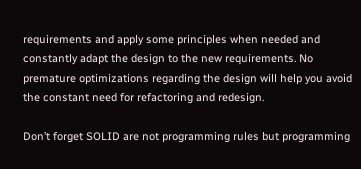requirements and apply some principles when needed and constantly adapt the design to the new requirements. No premature optimizations regarding the design will help you avoid the constant need for refactoring and redesign.

Don’t forget SOLID are not programming rules but programming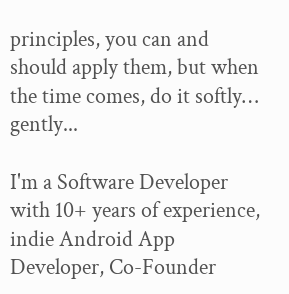principles, you can and should apply them, but when the time comes, do it softly… gently...

I'm a Software Developer with 10+ years of experience, indie Android App Developer, Co-Founder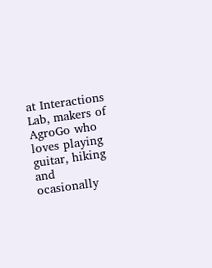at Interactions Lab, makers of AgroGo who loves playing guitar, hiking and ocasionally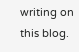writing on this blog.